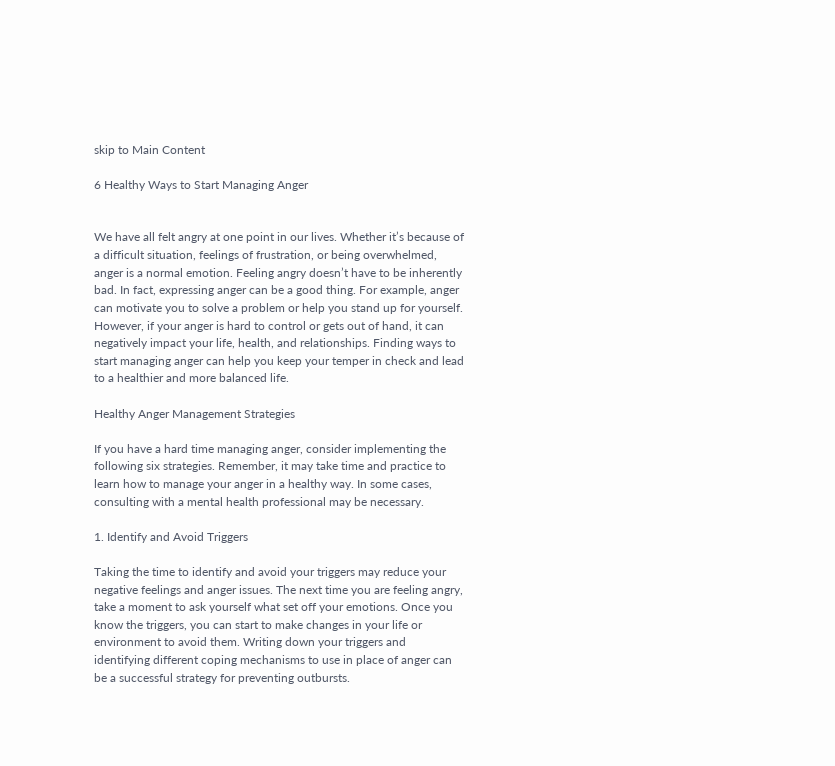skip to Main Content

6 Healthy Ways to Start Managing Anger


We have all felt angry at one point in our lives. Whether it’s because of a difficult situation, feelings of frustration, or being overwhelmed, anger is a normal emotion. Feeling angry doesn’t have to be inherently bad. In fact, expressing anger can be a good thing. For example, anger can motivate you to solve a problem or help you stand up for yourself. However, if your anger is hard to control or gets out of hand, it can negatively impact your life, health, and relationships. Finding ways to start managing anger can help you keep your temper in check and lead to a healthier and more balanced life.

Healthy Anger Management Strategies

If you have a hard time managing anger, consider implementing the following six strategies. Remember, it may take time and practice to learn how to manage your anger in a healthy way. In some cases, consulting with a mental health professional may be necessary.

1. Identify and Avoid Triggers

Taking the time to identify and avoid your triggers may reduce your negative feelings and anger issues. The next time you are feeling angry, take a moment to ask yourself what set off your emotions. Once you know the triggers, you can start to make changes in your life or environment to avoid them. Writing down your triggers and identifying different coping mechanisms to use in place of anger can be a successful strategy for preventing outbursts.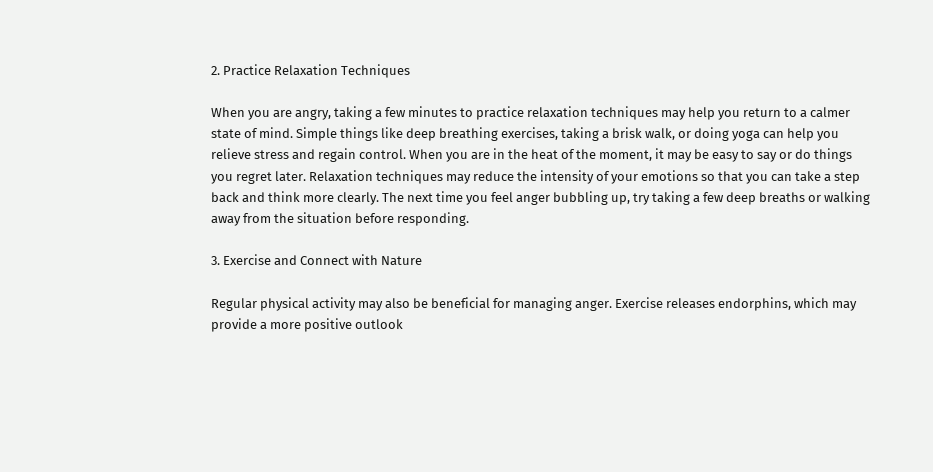2. Practice Relaxation Techniques

When you are angry, taking a few minutes to practice relaxation techniques may help you return to a calmer state of mind. Simple things like deep breathing exercises, taking a brisk walk, or doing yoga can help you relieve stress and regain control. When you are in the heat of the moment, it may be easy to say or do things you regret later. Relaxation techniques may reduce the intensity of your emotions so that you can take a step back and think more clearly. The next time you feel anger bubbling up, try taking a few deep breaths or walking away from the situation before responding.

3. Exercise and Connect with Nature

Regular physical activity may also be beneficial for managing anger. Exercise releases endorphins, which may provide a more positive outlook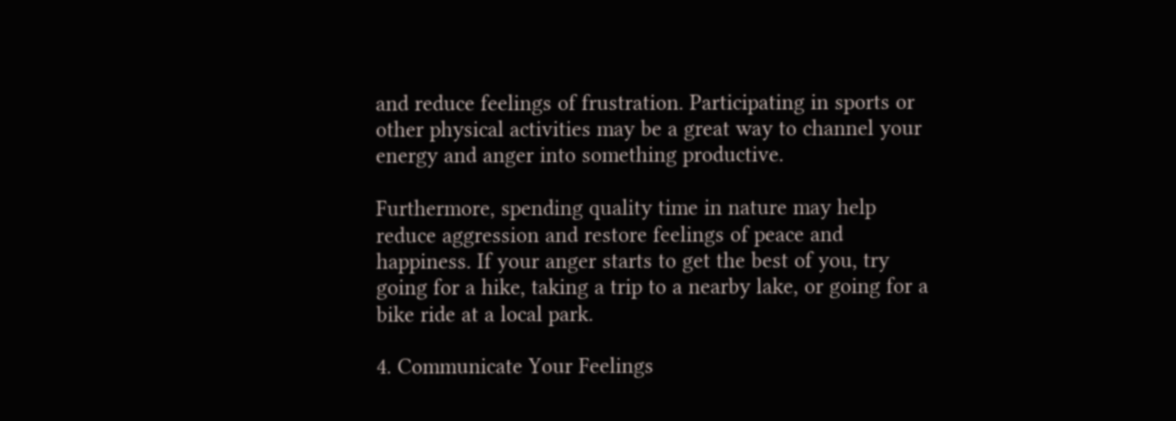and reduce feelings of frustration. Participating in sports or other physical activities may be a great way to channel your energy and anger into something productive.

Furthermore, spending quality time in nature may help reduce aggression and restore feelings of peace and happiness. If your anger starts to get the best of you, try going for a hike, taking a trip to a nearby lake, or going for a bike ride at a local park.

4. Communicate Your Feelings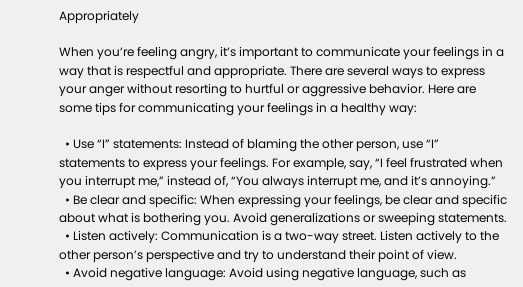Appropriately

When you’re feeling angry, it’s important to communicate your feelings in a way that is respectful and appropriate. There are several ways to express your anger without resorting to hurtful or aggressive behavior. Here are some tips for communicating your feelings in a healthy way:

  • Use “I” statements: Instead of blaming the other person, use “I” statements to express your feelings. For example, say, “I feel frustrated when you interrupt me,” instead of, “You always interrupt me, and it’s annoying.”
  • Be clear and specific: When expressing your feelings, be clear and specific about what is bothering you. Avoid generalizations or sweeping statements.
  • Listen actively: Communication is a two-way street. Listen actively to the other person’s perspective and try to understand their point of view.
  • Avoid negative language: Avoid using negative language, such as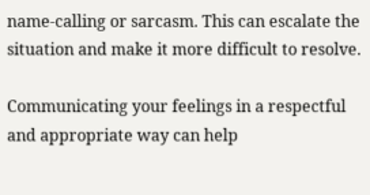name-calling or sarcasm. This can escalate the situation and make it more difficult to resolve.

Communicating your feelings in a respectful and appropriate way can help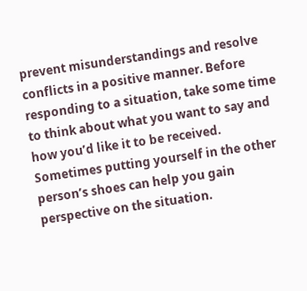prevent misunderstandings and resolve conflicts in a positive manner. Before responding to a situation, take some time to think about what you want to say and how you’d like it to be received. Sometimes putting yourself in the other person’s shoes can help you gain perspective on the situation.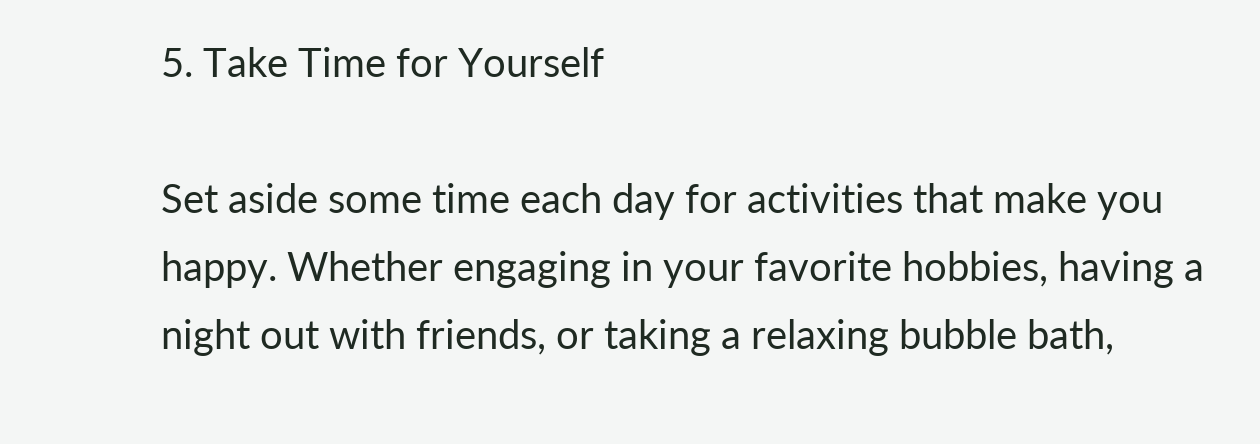5. Take Time for Yourself

Set aside some time each day for activities that make you happy. Whether engaging in your favorite hobbies, having a night out with friends, or taking a relaxing bubble bath,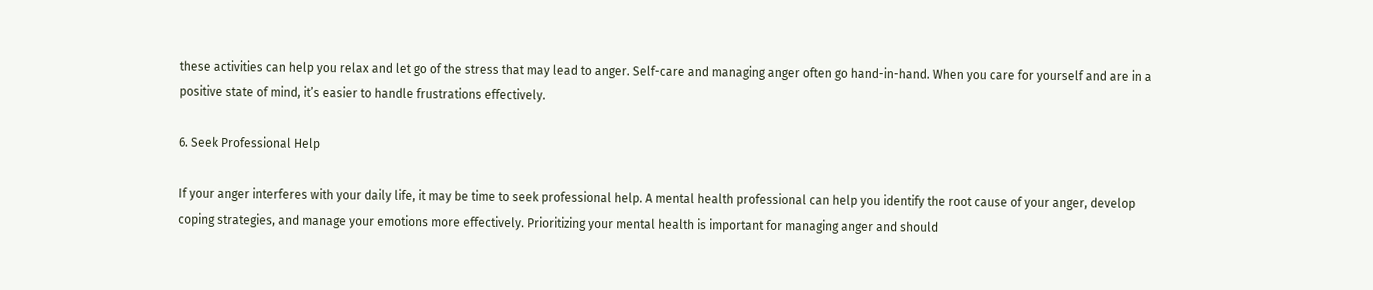these activities can help you relax and let go of the stress that may lead to anger. Self-care and managing anger often go hand-in-hand. When you care for yourself and are in a positive state of mind, it’s easier to handle frustrations effectively.

6. Seek Professional Help

If your anger interferes with your daily life, it may be time to seek professional help. A mental health professional can help you identify the root cause of your anger, develop coping strategies, and manage your emotions more effectively. Prioritizing your mental health is important for managing anger and should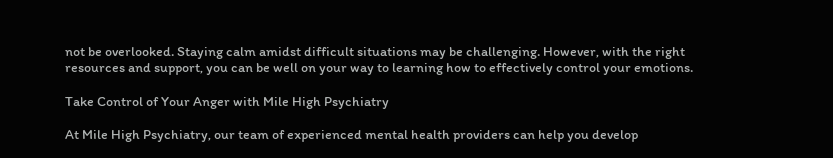not be overlooked. Staying calm amidst difficult situations may be challenging. However, with the right resources and support, you can be well on your way to learning how to effectively control your emotions.

Take Control of Your Anger with Mile High Psychiatry

At Mile High Psychiatry, our team of experienced mental health providers can help you develop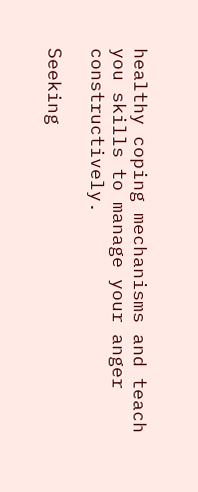healthy coping mechanisms and teach you skills to manage your anger constructively.

Seeking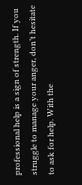professional help is a sign of strength. If you struggle to manage your anger, don’t hesitate to ask for help. With the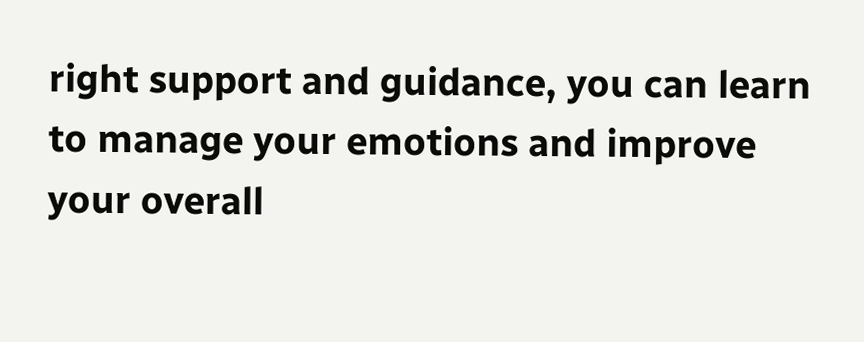right support and guidance, you can learn to manage your emotions and improve your overall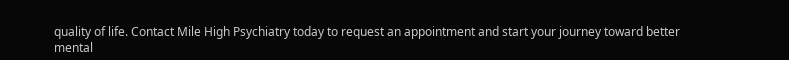quality of life. Contact Mile High Psychiatry today to request an appointment and start your journey toward better mental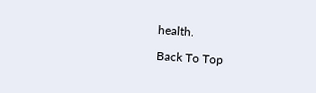health.

Back To Top